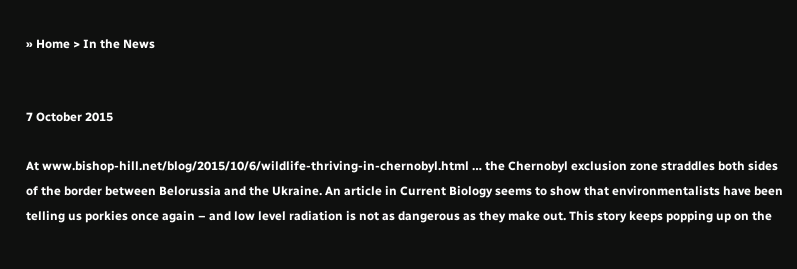» Home > In the News


7 October 2015

At www.bishop-hill.net/blog/2015/10/6/wildlife-thriving-in-chernobyl.html … the Chernobyl exclusion zone straddles both sides of the border between Belorussia and the Ukraine. An article in Current Biology seems to show that environmentalists have been telling us porkies once again – and low level radiation is not as dangerous as they make out. This story keeps popping up on the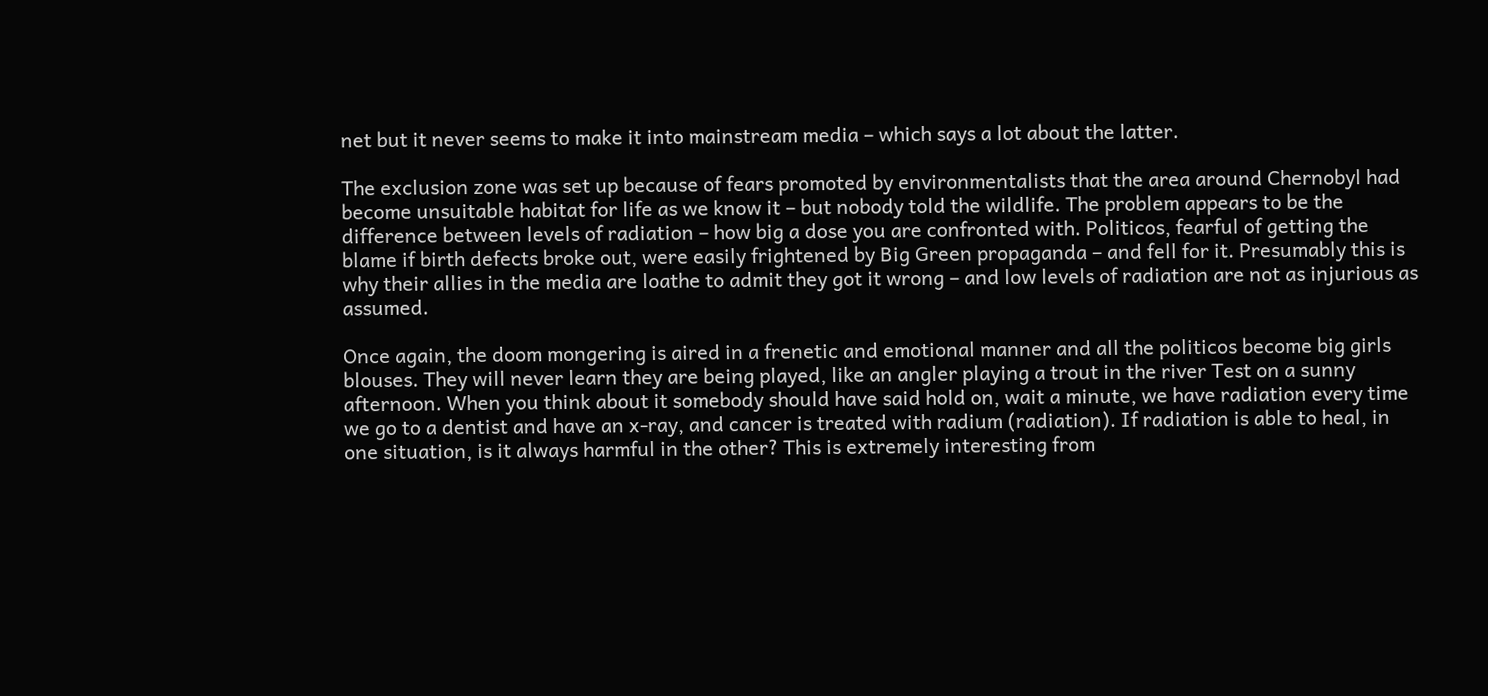net but it never seems to make it into mainstream media – which says a lot about the latter.

The exclusion zone was set up because of fears promoted by environmentalists that the area around Chernobyl had become unsuitable habitat for life as we know it – but nobody told the wildlife. The problem appears to be the difference between levels of radiation – how big a dose you are confronted with. Politicos, fearful of getting the blame if birth defects broke out, were easily frightened by Big Green propaganda – and fell for it. Presumably this is why their allies in the media are loathe to admit they got it wrong – and low levels of radiation are not as injurious as assumed.

Once again, the doom mongering is aired in a frenetic and emotional manner and all the politicos become big girls blouses. They will never learn they are being played, like an angler playing a trout in the river Test on a sunny afternoon. When you think about it somebody should have said hold on, wait a minute, we have radiation every time we go to a dentist and have an x-ray, and cancer is treated with radium (radiation). If radiation is able to heal, in one situation, is it always harmful in the other? This is extremely interesting from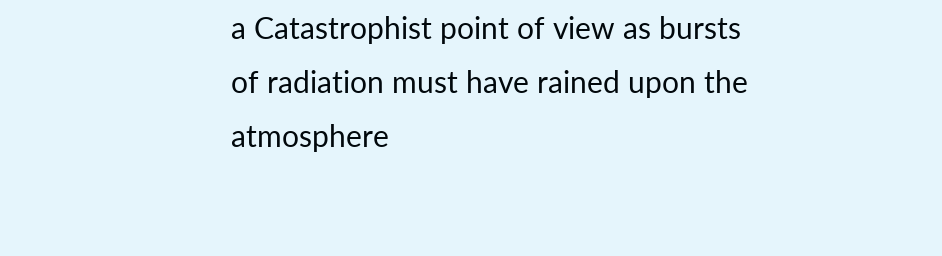a Catastrophist point of view as bursts of radiation must have rained upon the atmosphere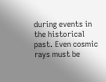during events in the historical past. Even cosmic rays must be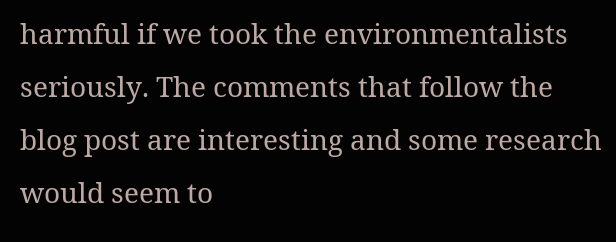harmful if we took the environmentalists seriously. The comments that follow the blog post are interesting and some research would seem to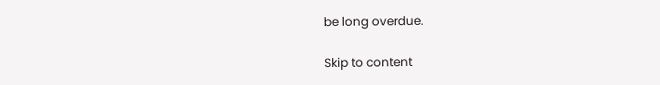be long overdue.

Skip to content